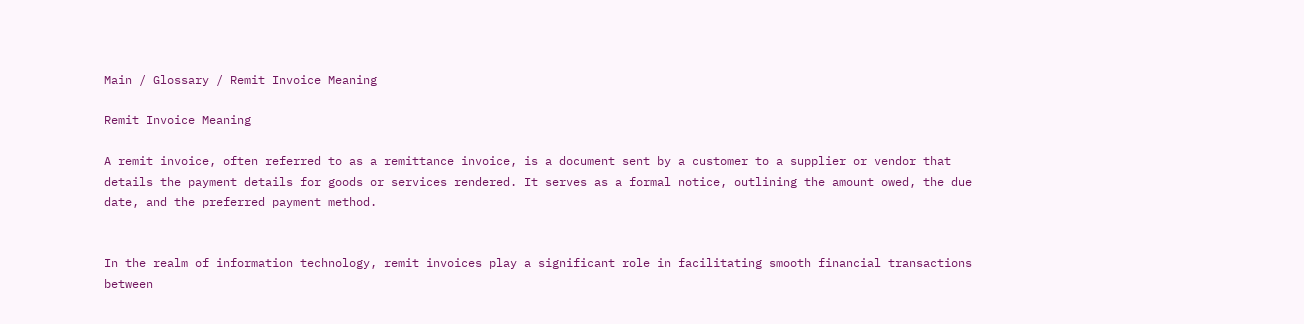Main / Glossary / Remit Invoice Meaning

Remit Invoice Meaning

A remit invoice, often referred to as a remittance invoice, is a document sent by a customer to a supplier or vendor that details the payment details for goods or services rendered. It serves as a formal notice, outlining the amount owed, the due date, and the preferred payment method.


In the realm of information technology, remit invoices play a significant role in facilitating smooth financial transactions between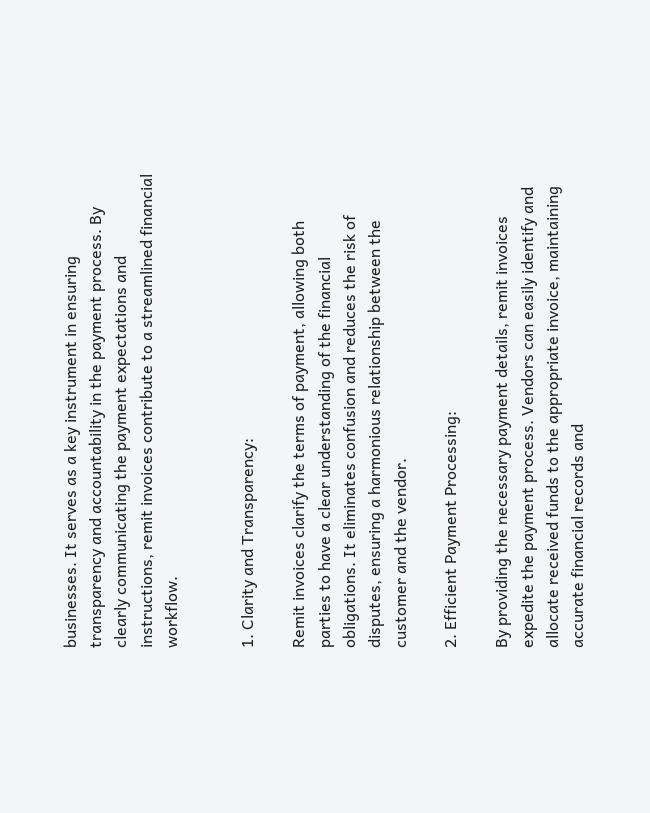businesses. It serves as a key instrument in ensuring transparency and accountability in the payment process. By clearly communicating the payment expectations and instructions, remit invoices contribute to a streamlined financial workflow.


1. Clarity and Transparency:

Remit invoices clarify the terms of payment, allowing both parties to have a clear understanding of the financial obligations. It eliminates confusion and reduces the risk of disputes, ensuring a harmonious relationship between the customer and the vendor.

2. Efficient Payment Processing:

By providing the necessary payment details, remit invoices expedite the payment process. Vendors can easily identify and allocate received funds to the appropriate invoice, maintaining accurate financial records and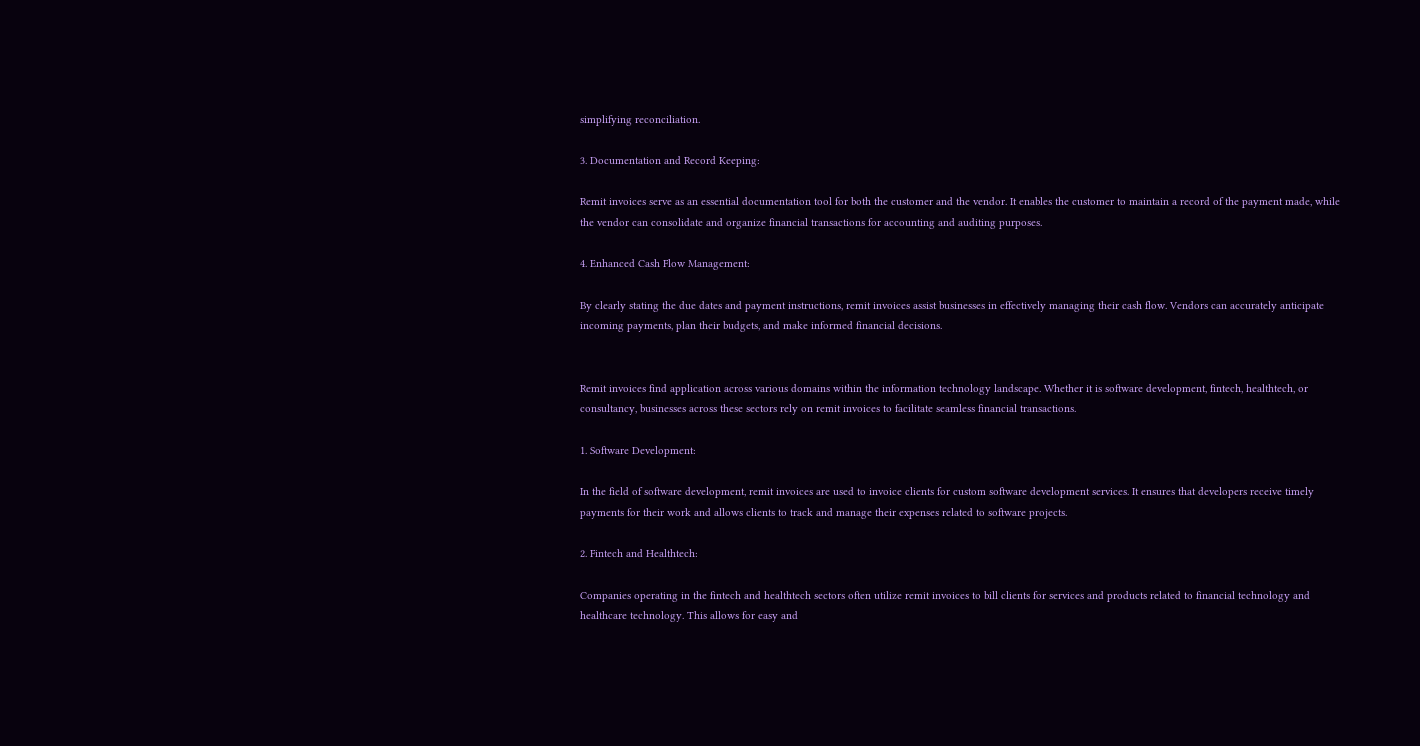simplifying reconciliation.

3. Documentation and Record Keeping:

Remit invoices serve as an essential documentation tool for both the customer and the vendor. It enables the customer to maintain a record of the payment made, while the vendor can consolidate and organize financial transactions for accounting and auditing purposes.

4. Enhanced Cash Flow Management:

By clearly stating the due dates and payment instructions, remit invoices assist businesses in effectively managing their cash flow. Vendors can accurately anticipate incoming payments, plan their budgets, and make informed financial decisions.


Remit invoices find application across various domains within the information technology landscape. Whether it is software development, fintech, healthtech, or consultancy, businesses across these sectors rely on remit invoices to facilitate seamless financial transactions.

1. Software Development:

In the field of software development, remit invoices are used to invoice clients for custom software development services. It ensures that developers receive timely payments for their work and allows clients to track and manage their expenses related to software projects.

2. Fintech and Healthtech:

Companies operating in the fintech and healthtech sectors often utilize remit invoices to bill clients for services and products related to financial technology and healthcare technology. This allows for easy and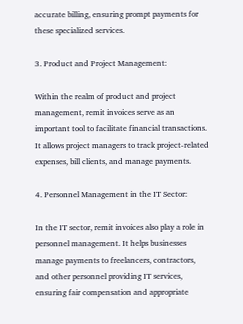accurate billing, ensuring prompt payments for these specialized services.

3. Product and Project Management:

Within the realm of product and project management, remit invoices serve as an important tool to facilitate financial transactions. It allows project managers to track project-related expenses, bill clients, and manage payments.

4. Personnel Management in the IT Sector:

In the IT sector, remit invoices also play a role in personnel management. It helps businesses manage payments to freelancers, contractors, and other personnel providing IT services, ensuring fair compensation and appropriate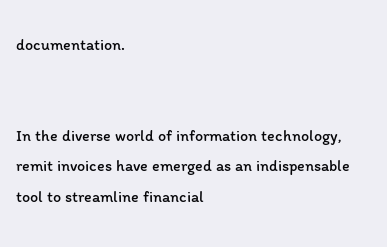documentation.


In the diverse world of information technology, remit invoices have emerged as an indispensable tool to streamline financial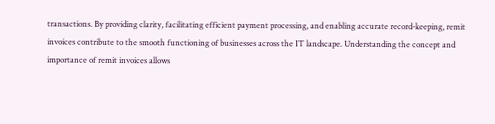transactions. By providing clarity, facilitating efficient payment processing, and enabling accurate record-keeping, remit invoices contribute to the smooth functioning of businesses across the IT landscape. Understanding the concept and importance of remit invoices allows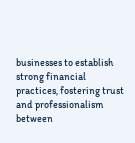businesses to establish strong financial practices, fostering trust and professionalism between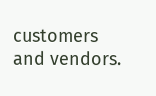customers and vendors.